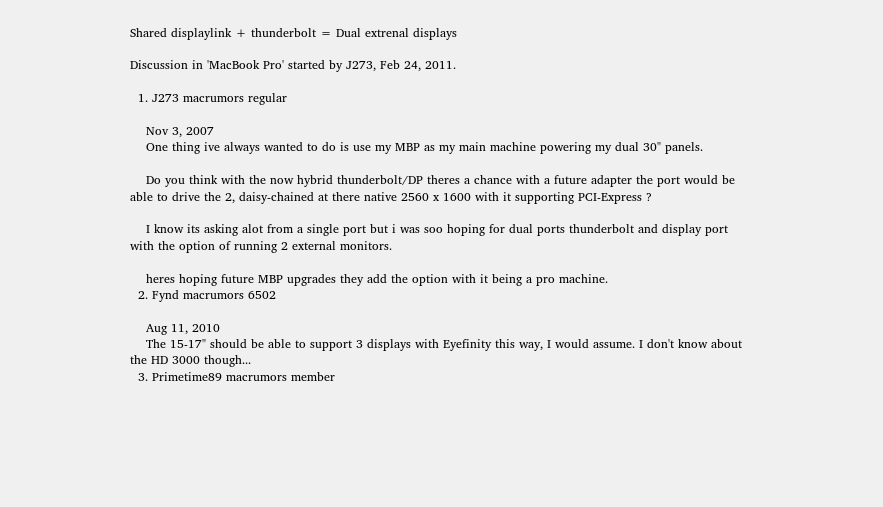Shared displaylink + thunderbolt = Dual extrenal displays

Discussion in 'MacBook Pro' started by J273, Feb 24, 2011.

  1. J273 macrumors regular

    Nov 3, 2007
    One thing ive always wanted to do is use my MBP as my main machine powering my dual 30" panels.

    Do you think with the now hybrid thunderbolt/DP theres a chance with a future adapter the port would be able to drive the 2, daisy-chained at there native 2560 x 1600 with it supporting PCI-Express ?

    I know its asking alot from a single port but i was soo hoping for dual ports thunderbolt and display port with the option of running 2 external monitors.

    heres hoping future MBP upgrades they add the option with it being a pro machine.
  2. Fynd macrumors 6502

    Aug 11, 2010
    The 15-17" should be able to support 3 displays with Eyefinity this way, I would assume. I don't know about the HD 3000 though...
  3. Primetime89 macrumors member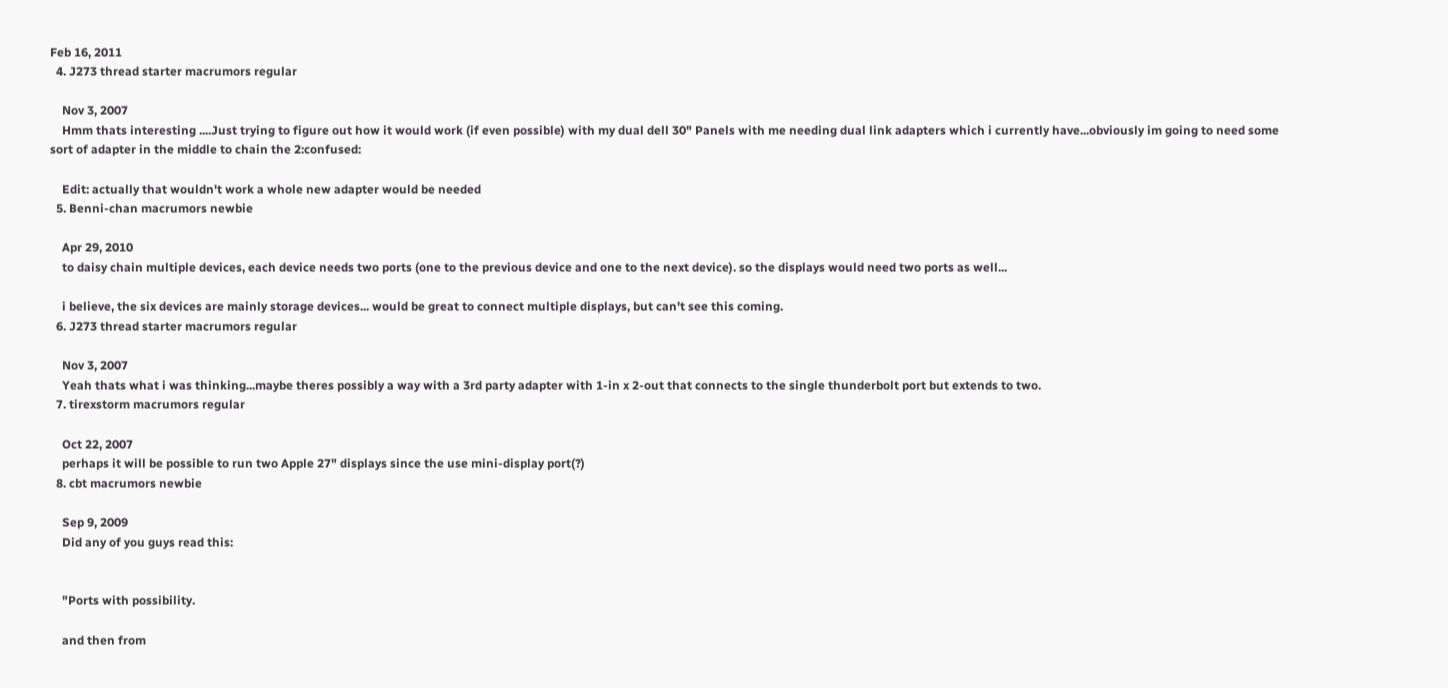Feb 16, 2011
  4. J273 thread starter macrumors regular

    Nov 3, 2007
    Hmm thats interesting ....Just trying to figure out how it would work (if even possible) with my dual dell 30" Panels with me needing dual link adapters which i currently have...obviously im going to need some sort of adapter in the middle to chain the 2:confused:

    Edit: actually that wouldn't work a whole new adapter would be needed
  5. Benni-chan macrumors newbie

    Apr 29, 2010
    to daisy chain multiple devices, each device needs two ports (one to the previous device and one to the next device). so the displays would need two ports as well...

    i believe, the six devices are mainly storage devices... would be great to connect multiple displays, but can't see this coming.
  6. J273 thread starter macrumors regular

    Nov 3, 2007
    Yeah thats what i was thinking...maybe theres possibly a way with a 3rd party adapter with 1-in x 2-out that connects to the single thunderbolt port but extends to two.
  7. tirexstorm macrumors regular

    Oct 22, 2007
    perhaps it will be possible to run two Apple 27" displays since the use mini-display port(?)
  8. cbt macrumors newbie

    Sep 9, 2009
    Did any of you guys read this:


    "Ports with possibility.

    and then from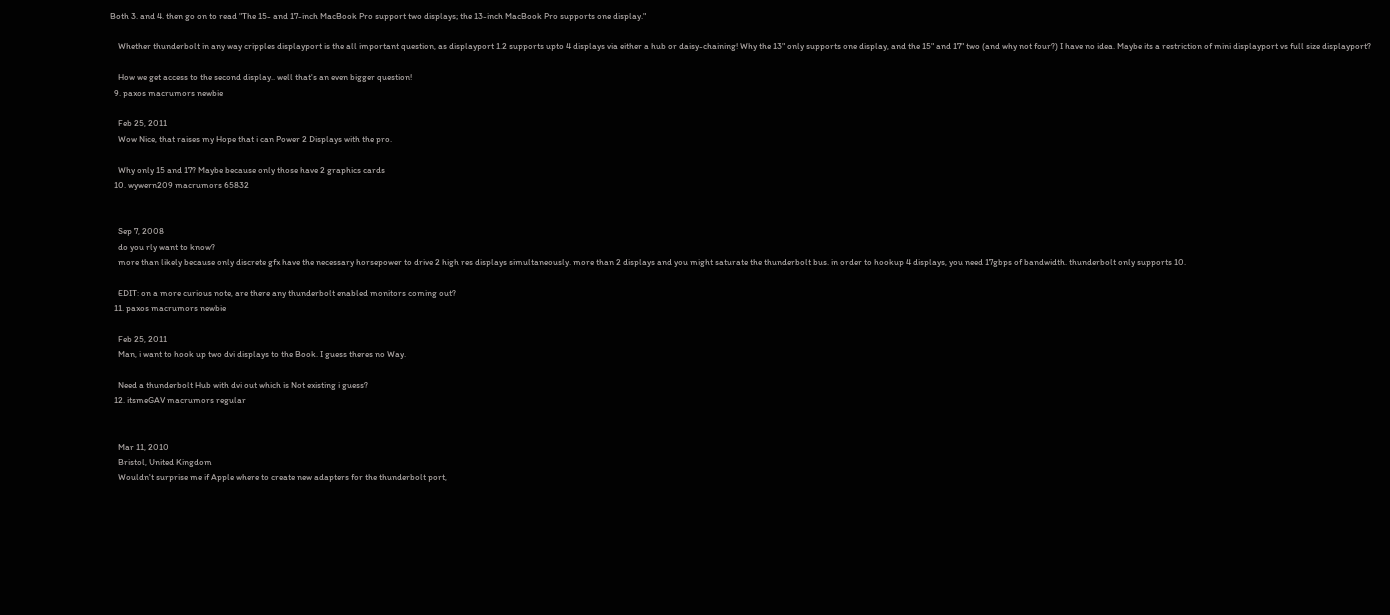Both 3. and 4. then go on to read "The 15- and 17-inch MacBook Pro support two displays; the 13-inch MacBook Pro supports one display."

    Whether thunderbolt in any way cripples displayport is the all important question, as displayport 1.2 supports upto 4 displays via either a hub or daisy-chaining! Why the 13" only supports one display, and the 15" and 17" two (and why not four?) I have no idea. Maybe its a restriction of mini displayport vs full size displayport?

    How we get access to the second display.. well that's an even bigger question!
  9. paxos macrumors newbie

    Feb 25, 2011
    Wow Nice, that raises my Hope that i can Power 2 Displays with the pro.

    Why only 15 and 17? Maybe because only those have 2 graphics cards
  10. wywern209 macrumors 65832


    Sep 7, 2008
    do you rly want to know?
    more than likely because only discrete gfx have the necessary horsepower to drive 2 high res displays simultaneously. more than 2 displays and you might saturate the thunderbolt bus. in order to hookup 4 displays, you need 17gbps of bandwidth. thunderbolt only supports 10.

    EDIT: on a more curious note, are there any thunderbolt enabled monitors coming out?
  11. paxos macrumors newbie

    Feb 25, 2011
    Man, i want to hook up two dvi displays to the Book. I guess theres no Way.

    Need a thunderbolt Hub with dvi out which is Not existing i guess?
  12. itsmeGAV macrumors regular


    Mar 11, 2010
    Bristol, United Kingdom
    Wouldn't surprise me if Apple where to create new adapters for the thunderbolt port,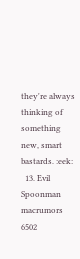they're always thinking of something new, smart bastards. :eek:
  13. Evil Spoonman macrumors 6502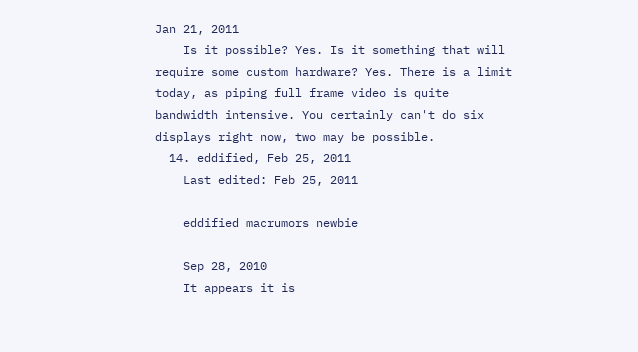Jan 21, 2011
    Is it possible? Yes. Is it something that will require some custom hardware? Yes. There is a limit today, as piping full frame video is quite bandwidth intensive. You certainly can't do six displays right now, two may be possible.
  14. eddified, Feb 25, 2011
    Last edited: Feb 25, 2011

    eddified macrumors newbie

    Sep 28, 2010
    It appears it is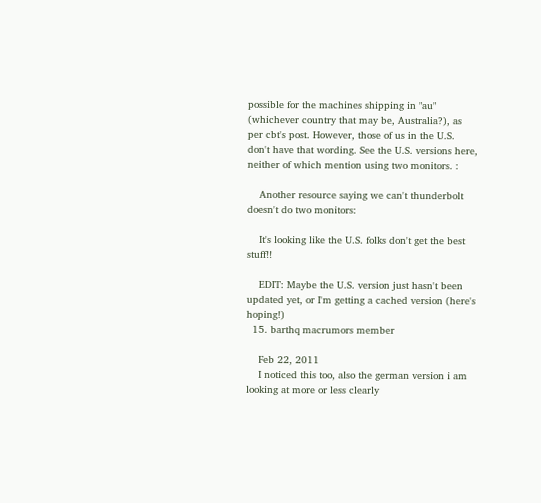possible for the machines shipping in "au" (whichever country that may be, Australia?), as per cbt's post. However, those of us in the U.S. don't have that wording. See the U.S. versions here, neither of which mention using two monitors. :

    Another resource saying we can't thunderbolt doesn't do two monitors:

    It's looking like the U.S. folks don't get the best stuff!!

    EDIT: Maybe the U.S. version just hasn't been updated yet, or I'm getting a cached version (here's hoping!)
  15. barthq macrumors member

    Feb 22, 2011
    I noticed this too, also the german version i am looking at more or less clearly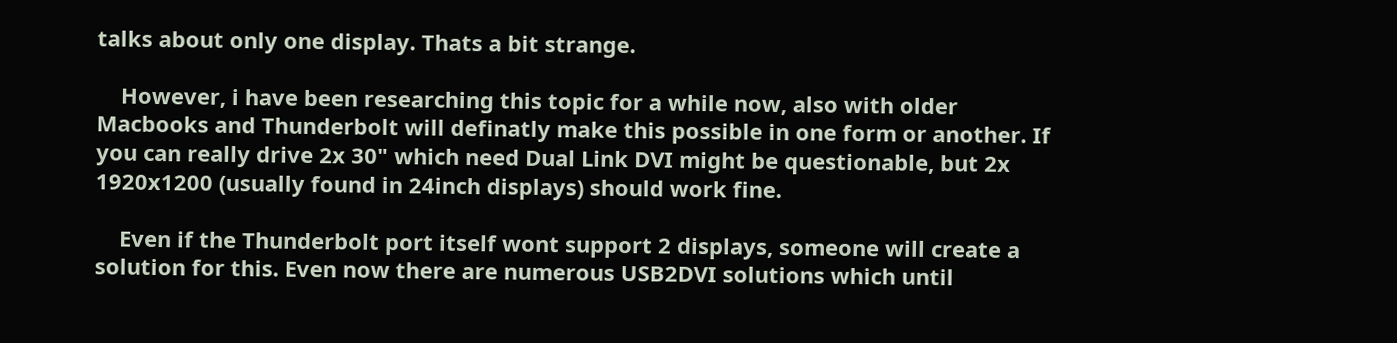talks about only one display. Thats a bit strange.

    However, i have been researching this topic for a while now, also with older Macbooks and Thunderbolt will definatly make this possible in one form or another. If you can really drive 2x 30" which need Dual Link DVI might be questionable, but 2x 1920x1200 (usually found in 24inch displays) should work fine.

    Even if the Thunderbolt port itself wont support 2 displays, someone will create a solution for this. Even now there are numerous USB2DVI solutions which until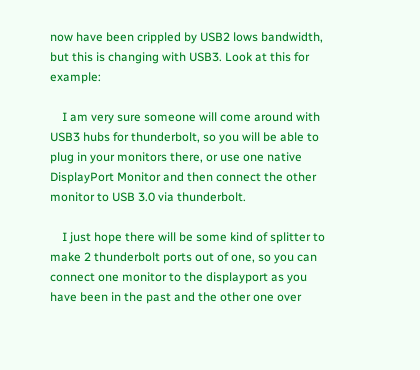now have been crippled by USB2 lows bandwidth, but this is changing with USB3. Look at this for example:

    I am very sure someone will come around with USB3 hubs for thunderbolt, so you will be able to plug in your monitors there, or use one native DisplayPort Monitor and then connect the other monitor to USB 3.0 via thunderbolt.

    I just hope there will be some kind of splitter to make 2 thunderbolt ports out of one, so you can connect one monitor to the displayport as you have been in the past and the other one over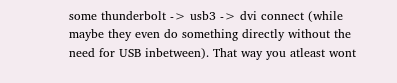some thunderbolt -> usb3 -> dvi connect (while maybe they even do something directly without the need for USB inbetween). That way you atleast wont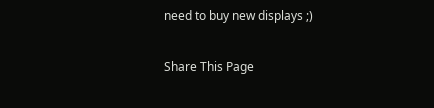need to buy new displays ;)

Share This Page